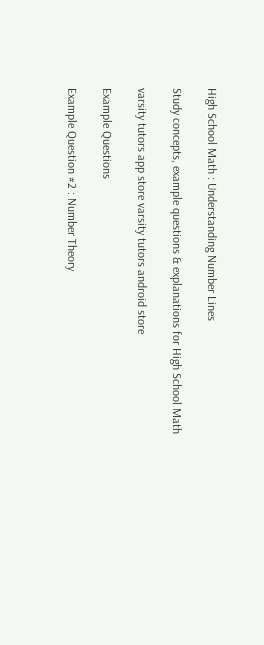High School Math : Understanding Number Lines

Study concepts, example questions & explanations for High School Math

varsity tutors app store varsity tutors android store

Example Questions

Example Question #2 : Number Theory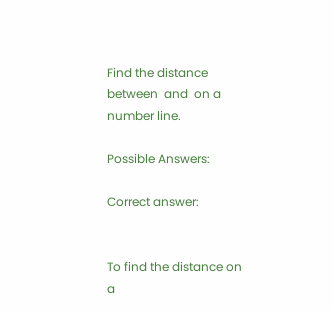Find the distance between  and  on a number line.

Possible Answers:

Correct answer:


To find the distance on a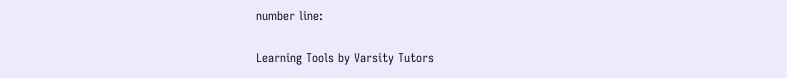number line:

Learning Tools by Varsity Tutors